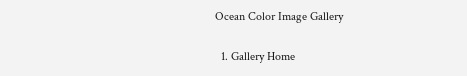Ocean Color Image Gallery

  1. Gallery Home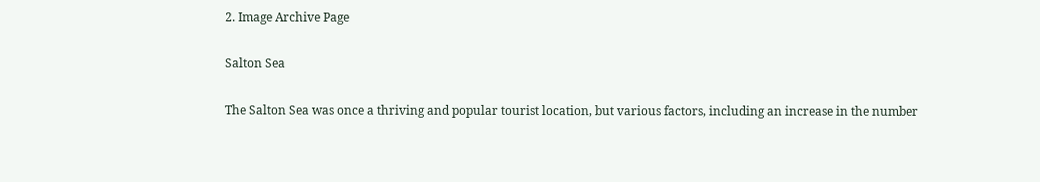2. Image Archive Page

Salton Sea

The Salton Sea was once a thriving and popular tourist location, but various factors, including an increase in the number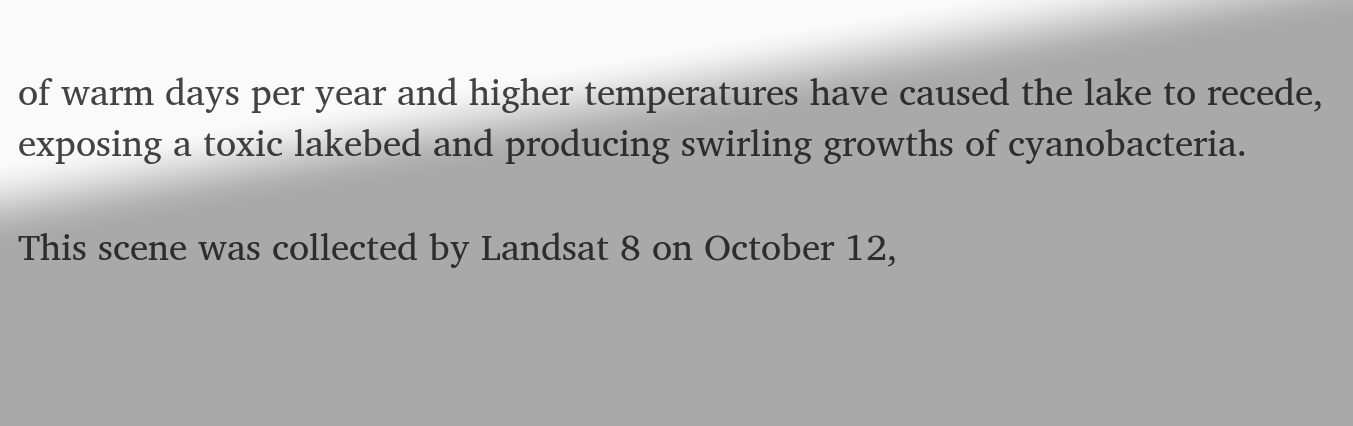of warm days per year and higher temperatures have caused the lake to recede, exposing a toxic lakebed and producing swirling growths of cyanobacteria.

This scene was collected by Landsat 8 on October 12,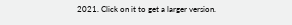2021. Click on it to get a larger version.